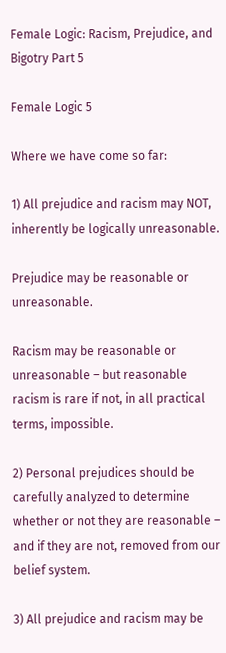Female Logic: Racism, Prejudice, and Bigotry Part 5

Female Logic 5

Where we have come so far:

1) All prejudice and racism may NOT, inherently be logically unreasonable.

Prejudice may be reasonable or unreasonable.

Racism may be reasonable or unreasonable – but reasonable racism is rare if not, in all practical terms, impossible.

2) Personal prejudices should be carefully analyzed to determine whether or not they are reasonable – and if they are not, removed from our belief system.

3) All prejudice and racism may be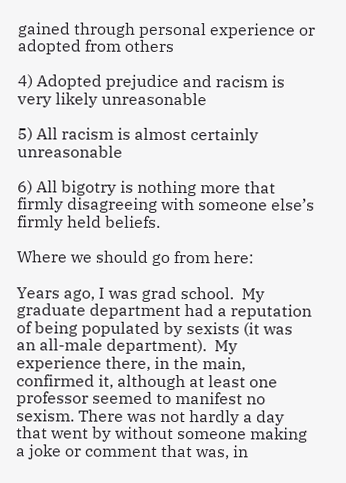gained through personal experience or adopted from others

4) Adopted prejudice and racism is very likely unreasonable

5) All racism is almost certainly unreasonable

6) All bigotry is nothing more that firmly disagreeing with someone else’s firmly held beliefs.

Where we should go from here:

Years ago, I was grad school.  My graduate department had a reputation of being populated by sexists (it was an all-male department).  My experience there, in the main, confirmed it, although at least one professor seemed to manifest no sexism. There was not hardly a day that went by without someone making a joke or comment that was, in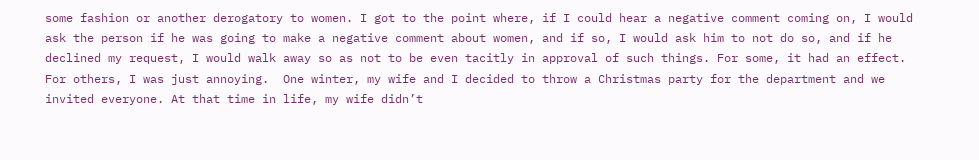some fashion or another derogatory to women. I got to the point where, if I could hear a negative comment coming on, I would ask the person if he was going to make a negative comment about women, and if so, I would ask him to not do so, and if he declined my request, I would walk away so as not to be even tacitly in approval of such things. For some, it had an effect. For others, I was just annoying.  One winter, my wife and I decided to throw a Christmas party for the department and we invited everyone. At that time in life, my wife didn’t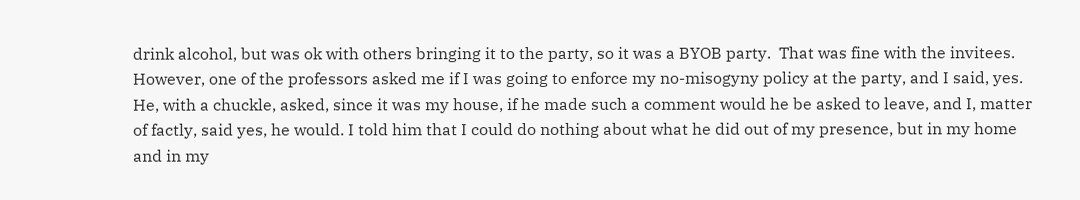drink alcohol, but was ok with others bringing it to the party, so it was a BYOB party.  That was fine with the invitees. However, one of the professors asked me if I was going to enforce my no-misogyny policy at the party, and I said, yes. He, with a chuckle, asked, since it was my house, if he made such a comment would he be asked to leave, and I, matter of factly, said yes, he would. I told him that I could do nothing about what he did out of my presence, but in my home and in my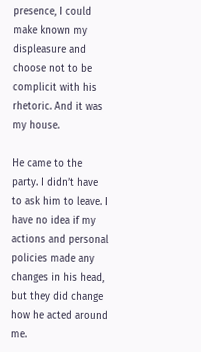presence, I could make known my displeasure and choose not to be complicit with his rhetoric. And it was my house.

He came to the party. I didn’t have to ask him to leave. I have no idea if my actions and personal policies made any changes in his head, but they did change how he acted around me.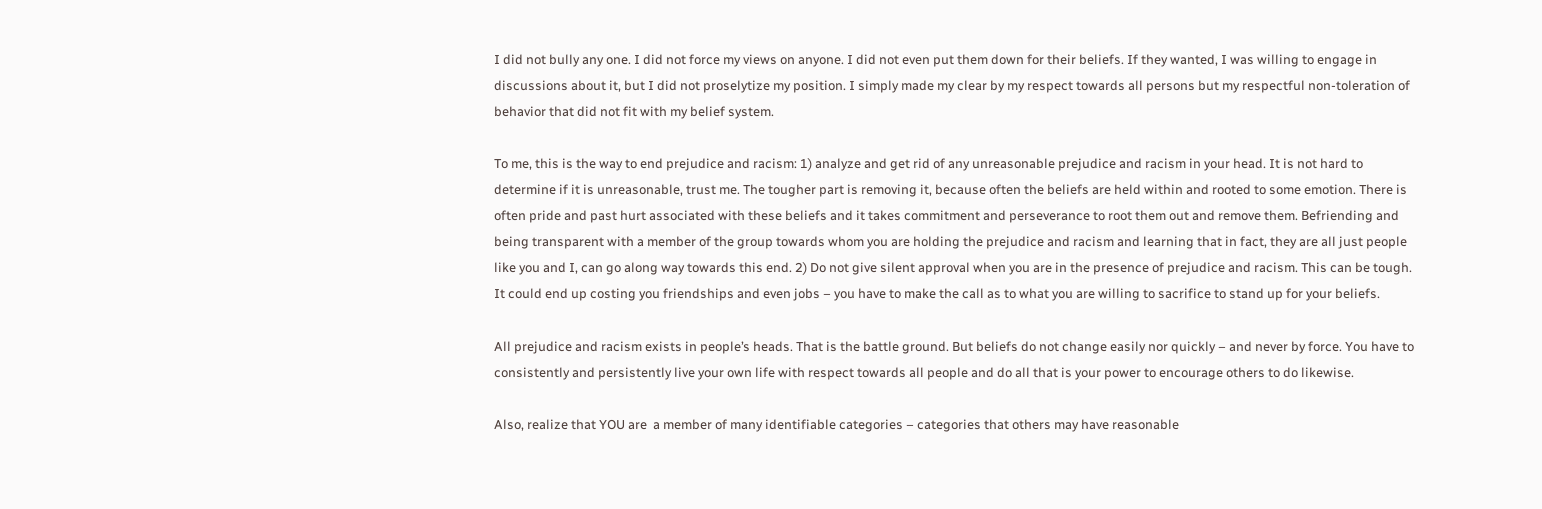I did not bully any one. I did not force my views on anyone. I did not even put them down for their beliefs. If they wanted, I was willing to engage in discussions about it, but I did not proselytize my position. I simply made my clear by my respect towards all persons but my respectful non-toleration of behavior that did not fit with my belief system.

To me, this is the way to end prejudice and racism: 1) analyze and get rid of any unreasonable prejudice and racism in your head. It is not hard to determine if it is unreasonable, trust me. The tougher part is removing it, because often the beliefs are held within and rooted to some emotion. There is often pride and past hurt associated with these beliefs and it takes commitment and perseverance to root them out and remove them. Befriending and being transparent with a member of the group towards whom you are holding the prejudice and racism and learning that in fact, they are all just people like you and I, can go along way towards this end. 2) Do not give silent approval when you are in the presence of prejudice and racism. This can be tough. It could end up costing you friendships and even jobs – you have to make the call as to what you are willing to sacrifice to stand up for your beliefs.

All prejudice and racism exists in people’s heads. That is the battle ground. But beliefs do not change easily nor quickly – and never by force. You have to consistently and persistently live your own life with respect towards all people and do all that is your power to encourage others to do likewise.

Also, realize that YOU are  a member of many identifiable categories – categories that others may have reasonable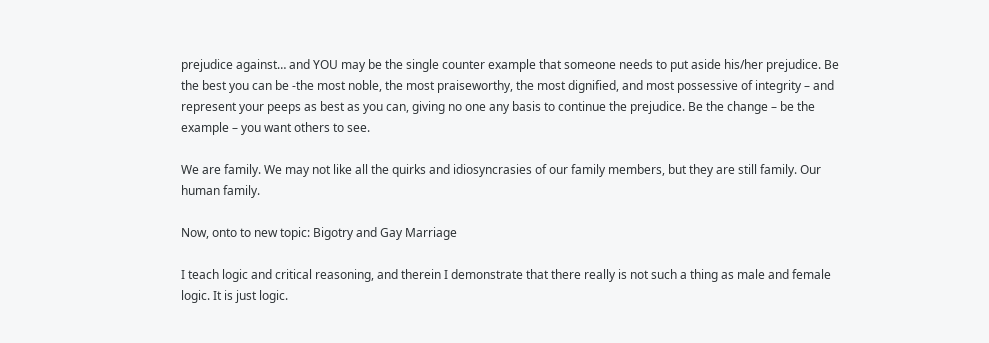prejudice against… and YOU may be the single counter example that someone needs to put aside his/her prejudice. Be the best you can be -the most noble, the most praiseworthy, the most dignified, and most possessive of integrity – and represent your peeps as best as you can, giving no one any basis to continue the prejudice. Be the change – be the example – you want others to see.

We are family. We may not like all the quirks and idiosyncrasies of our family members, but they are still family. Our human family.

Now, onto to new topic: Bigotry and Gay Marriage

I teach logic and critical reasoning, and therein I demonstrate that there really is not such a thing as male and female logic. It is just logic.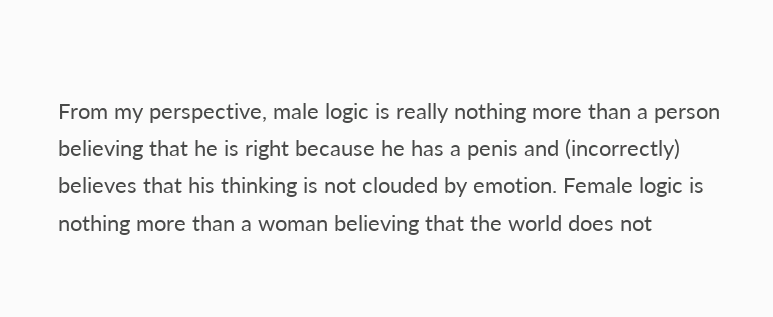From my perspective, male logic is really nothing more than a person believing that he is right because he has a penis and (incorrectly) believes that his thinking is not clouded by emotion. Female logic is nothing more than a woman believing that the world does not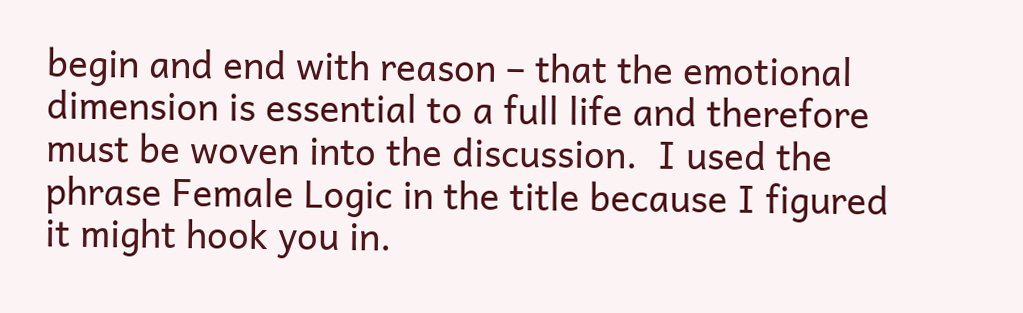begin and end with reason – that the emotional dimension is essential to a full life and therefore must be woven into the discussion.  I used the phrase Female Logic in the title because I figured it might hook you in.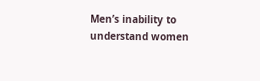Men’s inability to understand women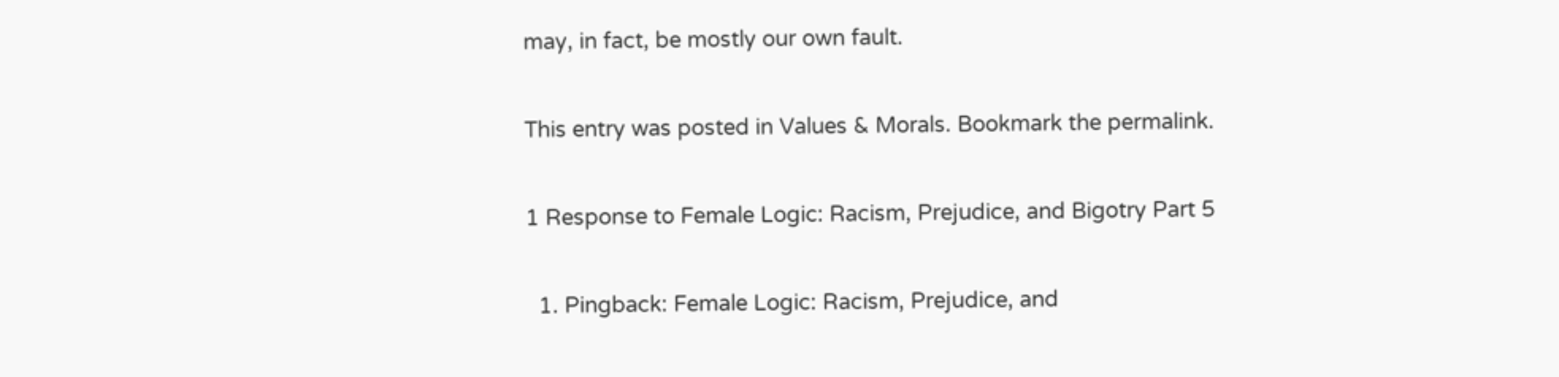may, in fact, be mostly our own fault.

This entry was posted in Values & Morals. Bookmark the permalink.

1 Response to Female Logic: Racism, Prejudice, and Bigotry Part 5

  1. Pingback: Female Logic: Racism, Prejudice, and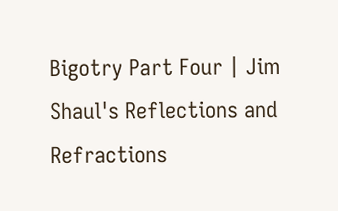Bigotry Part Four | Jim Shaul's Reflections and Refractions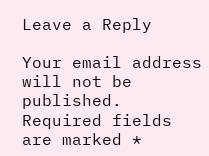Leave a Reply

Your email address will not be published. Required fields are marked *